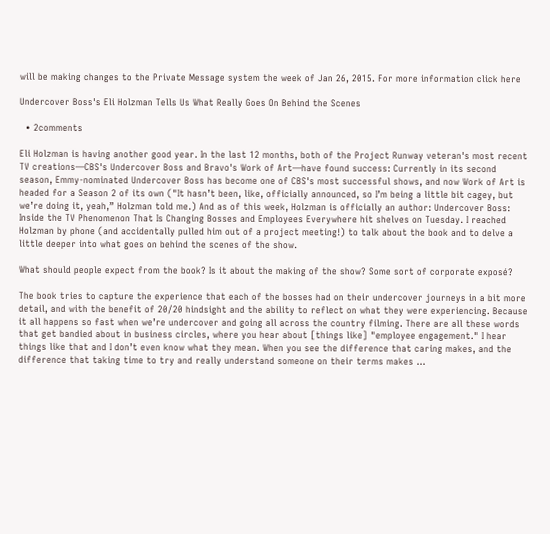will be making changes to the Private Message system the week of Jan 26, 2015. For more information click here

Undercover Boss's Eli Holzman Tells Us What Really Goes On Behind the Scenes

  • 2comments

Eli Holzman is having another good year. In the last 12 months, both of the Project Runway veteran's most recent TV creations—CBS's Undercover Boss and Bravo's Work of Art—have found success: Currently in its second season, Emmy-nominated Undercover Boss has become one of CBS's most successful shows, and now Work of Art is headed for a Season 2 of its own ("It hasn’t been, like, officially announced, so I’m being a little bit cagey, but we’re doing it, yeah,” Holzman told me.) And as of this week, Holzman is officially an author: Undercover Boss: Inside the TV Phenomenon That Is Changing Bosses and Employees Everywhere hit shelves on Tuesday. I reached Holzman by phone (and accidentally pulled him out of a project meeting!) to talk about the book and to delve a little deeper into what goes on behind the scenes of the show.

What should people expect from the book? Is it about the making of the show? Some sort of corporate exposé?

The book tries to capture the experience that each of the bosses had on their undercover journeys in a bit more detail, and with the benefit of 20/20 hindsight and the ability to reflect on what they were experiencing. Because it all happens so fast when we’re undercover and going all across the country filming. There are all these words that get bandied about in business circles, where you hear about [things like] "employee engagement." I hear things like that and I don’t even know what they mean. When you see the difference that caring makes, and the difference that taking time to try and really understand someone on their terms makes …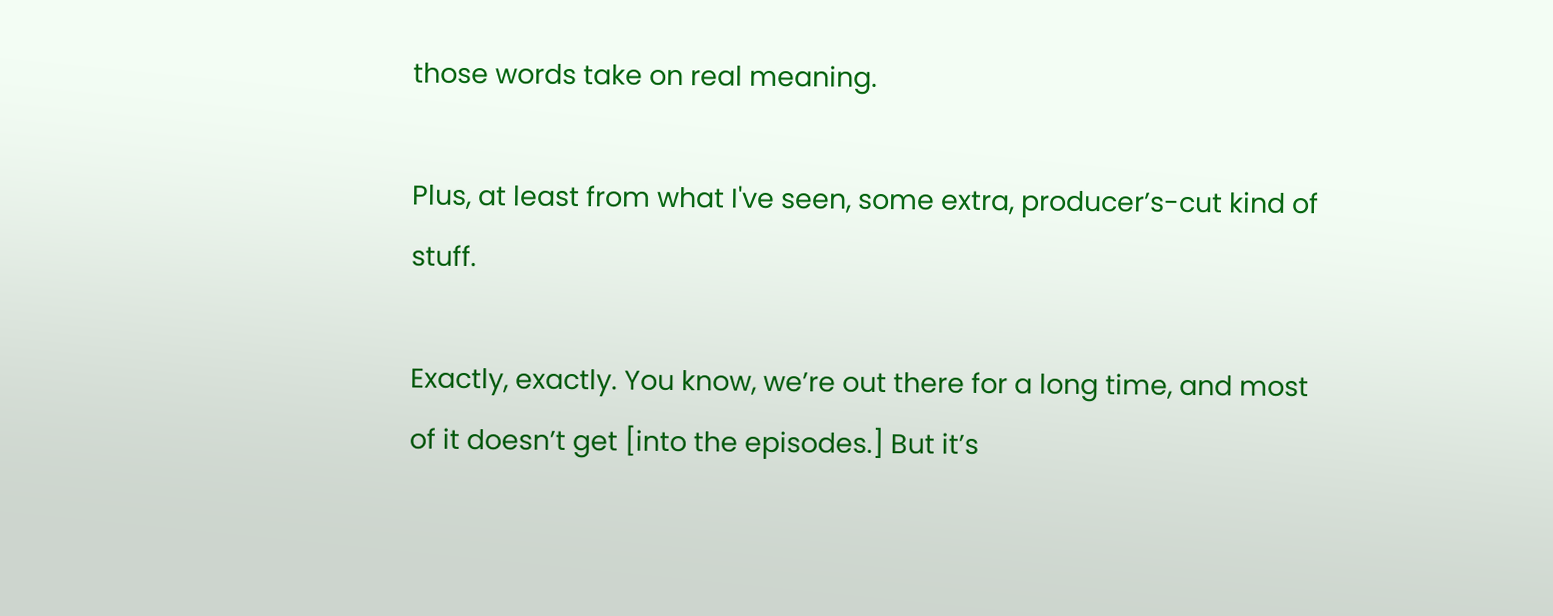those words take on real meaning.

Plus, at least from what I've seen, some extra, producer’s-cut kind of stuff.

Exactly, exactly. You know, we’re out there for a long time, and most of it doesn’t get [into the episodes.] But it’s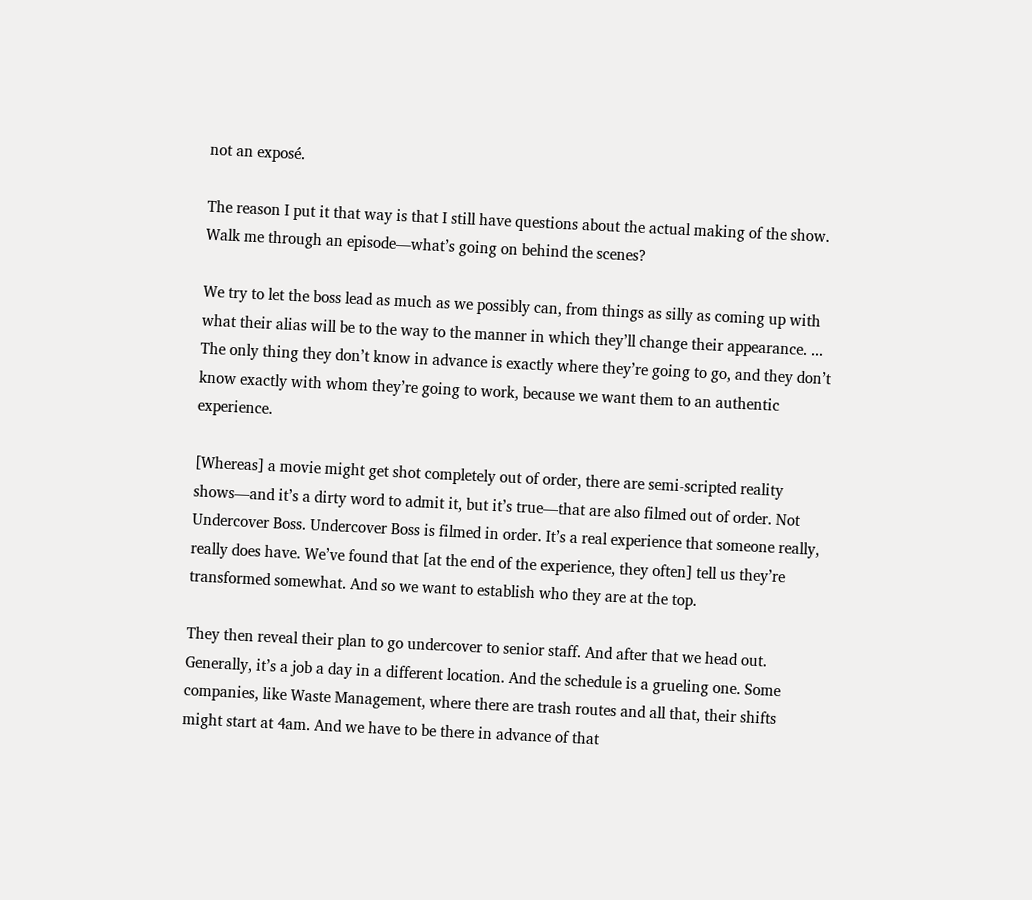not an exposé.

The reason I put it that way is that I still have questions about the actual making of the show. Walk me through an episode—what’s going on behind the scenes?

We try to let the boss lead as much as we possibly can, from things as silly as coming up with what their alias will be to the way to the manner in which they’ll change their appearance. ... The only thing they don’t know in advance is exactly where they’re going to go, and they don’t know exactly with whom they’re going to work, because we want them to an authentic experience.

[Whereas] a movie might get shot completely out of order, there are semi-scripted reality shows—and it’s a dirty word to admit it, but it’s true—that are also filmed out of order. Not Undercover Boss. Undercover Boss is filmed in order. It’s a real experience that someone really, really does have. We’ve found that [at the end of the experience, they often] tell us they’re transformed somewhat. And so we want to establish who they are at the top.

They then reveal their plan to go undercover to senior staff. And after that we head out. Generally, it’s a job a day in a different location. And the schedule is a grueling one. Some companies, like Waste Management, where there are trash routes and all that, their shifts might start at 4am. And we have to be there in advance of that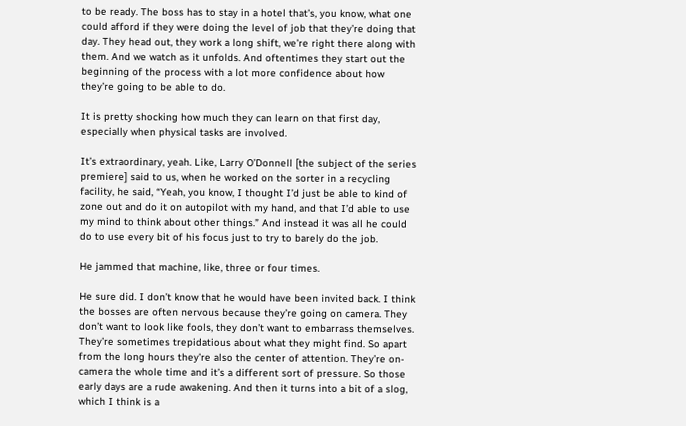to be ready. The boss has to stay in a hotel that’s, you know, what one could afford if they were doing the level of job that they’re doing that day. They head out, they work a long shift, we’re right there along with them. And we watch as it unfolds. And oftentimes they start out the beginning of the process with a lot more confidence about how they’re going to be able to do.

It is pretty shocking how much they can learn on that first day, especially when physical tasks are involved.

It’s extraordinary, yeah. Like, Larry O’Donnell [the subject of the series premiere] said to us, when he worked on the sorter in a recycling facility, he said, “Yeah, you know, I thought I’d just be able to kind of zone out and do it on autopilot with my hand, and that I’d able to use my mind to think about other things.” And instead it was all he could do to use every bit of his focus just to try to barely do the job.

He jammed that machine, like, three or four times.

He sure did. I don’t know that he would have been invited back. I think the bosses are often nervous because they’re going on camera. They don’t want to look like fools, they don’t want to embarrass themselves. They’re sometimes trepidatious about what they might find. So apart from the long hours they’re also the center of attention. They’re on-camera the whole time and it’s a different sort of pressure. So those early days are a rude awakening. And then it turns into a bit of a slog, which I think is a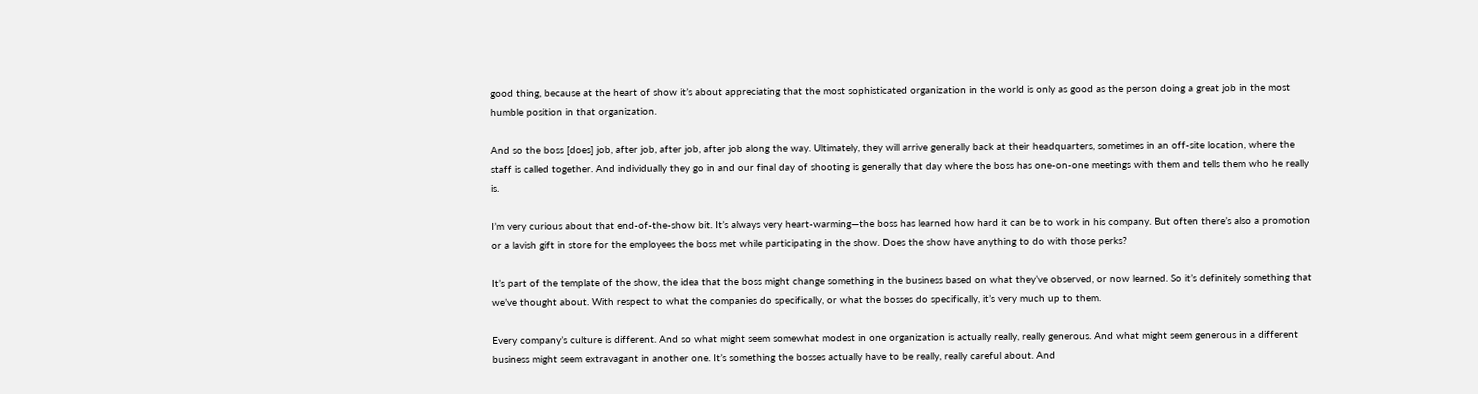good thing, because at the heart of show it’s about appreciating that the most sophisticated organization in the world is only as good as the person doing a great job in the most humble position in that organization.

And so the boss [does] job, after job, after job, after job along the way. Ultimately, they will arrive generally back at their headquarters, sometimes in an off-site location, where the staff is called together. And individually they go in and our final day of shooting is generally that day where the boss has one-on-one meetings with them and tells them who he really is.

I’m very curious about that end-of-the-show bit. It’s always very heart-warming—the boss has learned how hard it can be to work in his company. But often there’s also a promotion or a lavish gift in store for the employees the boss met while participating in the show. Does the show have anything to do with those perks?

It’s part of the template of the show, the idea that the boss might change something in the business based on what they’ve observed, or now learned. So it’s definitely something that we’ve thought about. With respect to what the companies do specifically, or what the bosses do specifically, it’s very much up to them.

Every company’s culture is different. And so what might seem somewhat modest in one organization is actually really, really generous. And what might seem generous in a different business might seem extravagant in another one. It’s something the bosses actually have to be really, really careful about. And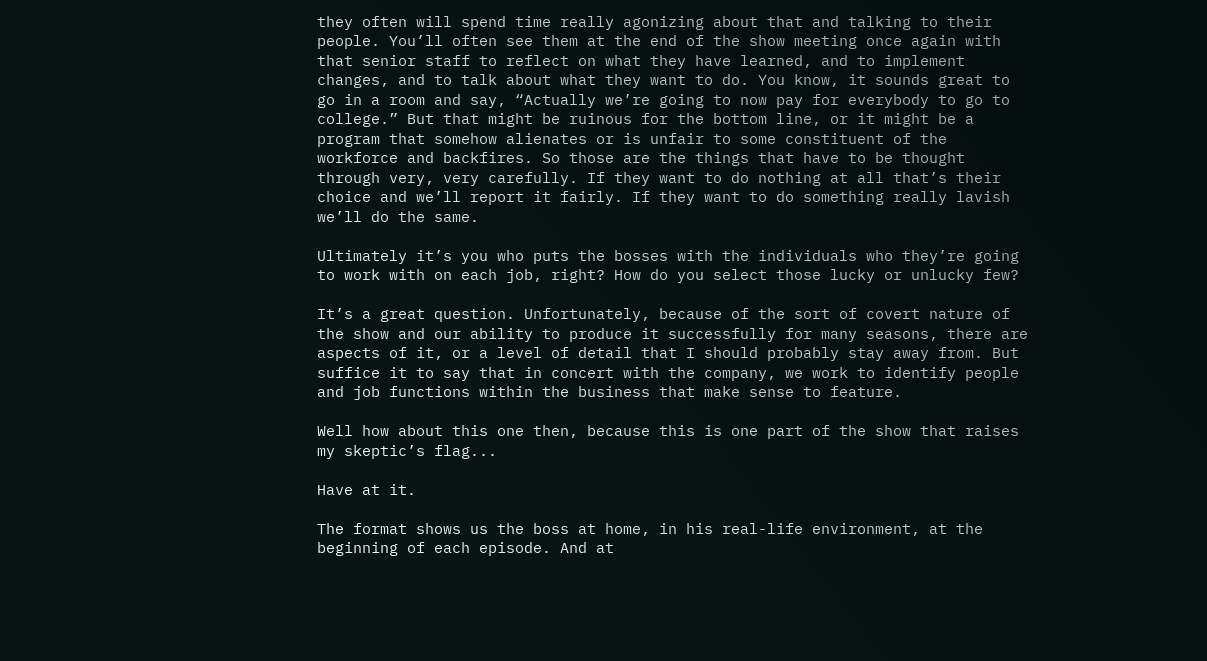they often will spend time really agonizing about that and talking to their people. You’ll often see them at the end of the show meeting once again with that senior staff to reflect on what they have learned, and to implement changes, and to talk about what they want to do. You know, it sounds great to go in a room and say, “Actually we’re going to now pay for everybody to go to college.” But that might be ruinous for the bottom line, or it might be a program that somehow alienates or is unfair to some constituent of the workforce and backfires. So those are the things that have to be thought through very, very carefully. If they want to do nothing at all that’s their choice and we’ll report it fairly. If they want to do something really lavish we’ll do the same.

Ultimately it’s you who puts the bosses with the individuals who they’re going to work with on each job, right? How do you select those lucky or unlucky few?

It’s a great question. Unfortunately, because of the sort of covert nature of the show and our ability to produce it successfully for many seasons, there are aspects of it, or a level of detail that I should probably stay away from. But suffice it to say that in concert with the company, we work to identify people and job functions within the business that make sense to feature.

Well how about this one then, because this is one part of the show that raises my skeptic’s flag...

Have at it.

The format shows us the boss at home, in his real-life environment, at the beginning of each episode. And at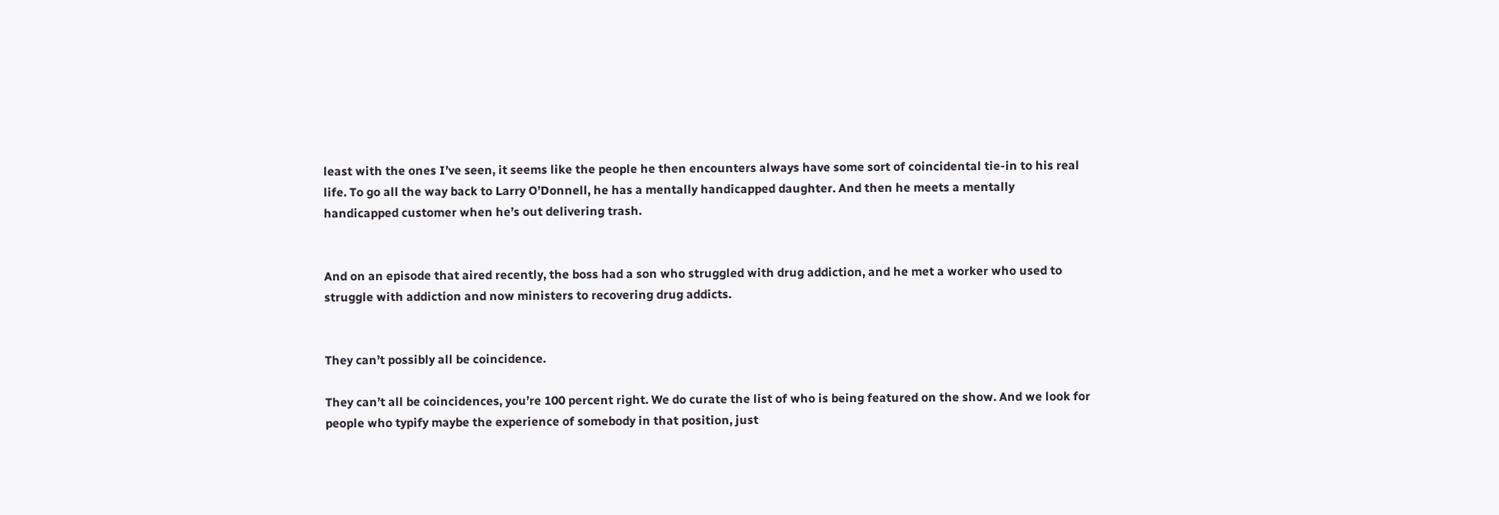least with the ones I’ve seen, it seems like the people he then encounters always have some sort of coincidental tie-in to his real life. To go all the way back to Larry O’Donnell, he has a mentally handicapped daughter. And then he meets a mentally handicapped customer when he’s out delivering trash.


And on an episode that aired recently, the boss had a son who struggled with drug addiction, and he met a worker who used to struggle with addiction and now ministers to recovering drug addicts.


They can’t possibly all be coincidence.

They can’t all be coincidences, you’re 100 percent right. We do curate the list of who is being featured on the show. And we look for people who typify maybe the experience of somebody in that position, just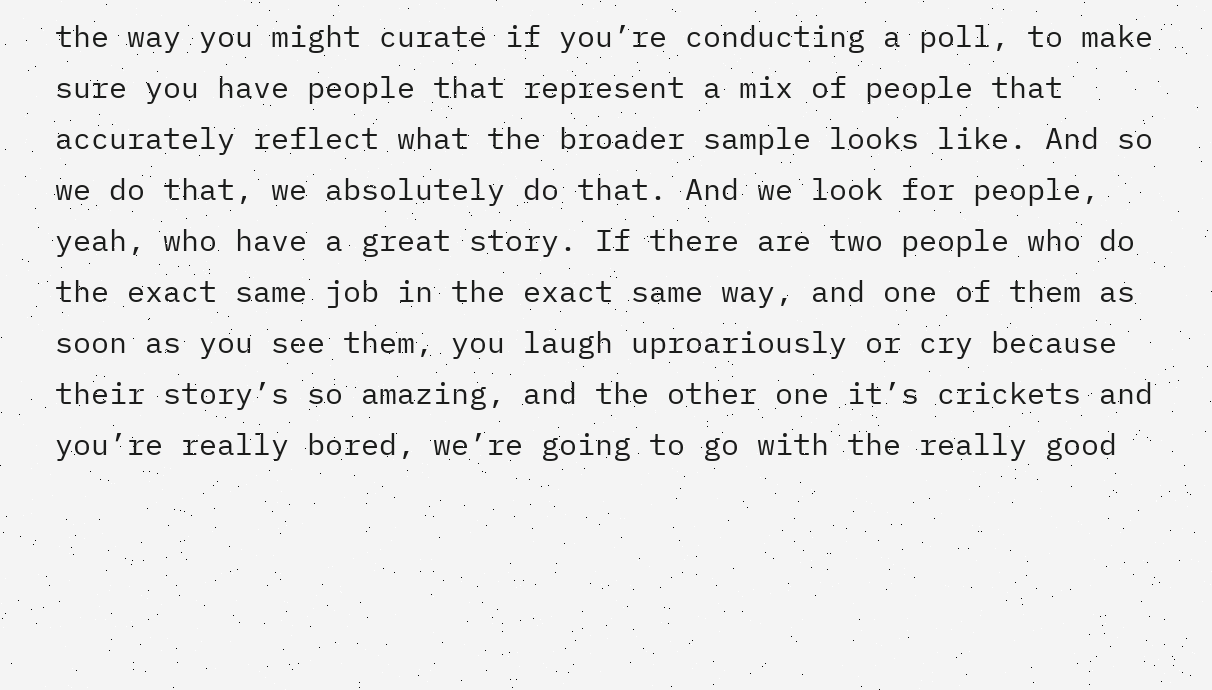the way you might curate if you’re conducting a poll, to make sure you have people that represent a mix of people that accurately reflect what the broader sample looks like. And so we do that, we absolutely do that. And we look for people, yeah, who have a great story. If there are two people who do the exact same job in the exact same way, and one of them as soon as you see them, you laugh uproariously or cry because their story’s so amazing, and the other one it’s crickets and you’re really bored, we’re going to go with the really good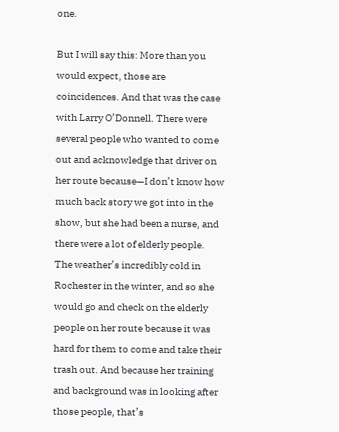one.

But I will say this: More than you would expect, those are coincidences. And that was the case with Larry O’Donnell. There were several people who wanted to come out and acknowledge that driver on her route because—I don’t know how much back story we got into in the show, but she had been a nurse, and there were a lot of elderly people. The weather’s incredibly cold in Rochester in the winter, and so she would go and check on the elderly people on her route because it was hard for them to come and take their trash out. And because her training and background was in looking after those people, that’s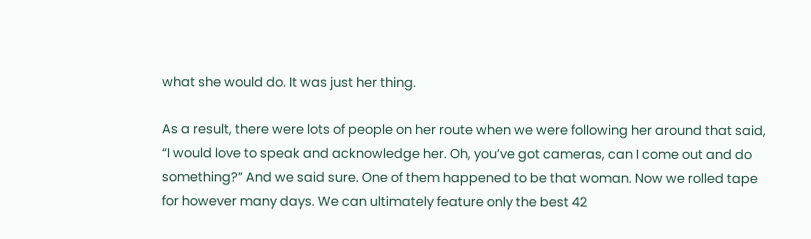what she would do. It was just her thing.

As a result, there were lots of people on her route when we were following her around that said, “I would love to speak and acknowledge her. Oh, you’ve got cameras, can I come out and do something?” And we said sure. One of them happened to be that woman. Now we rolled tape for however many days. We can ultimately feature only the best 42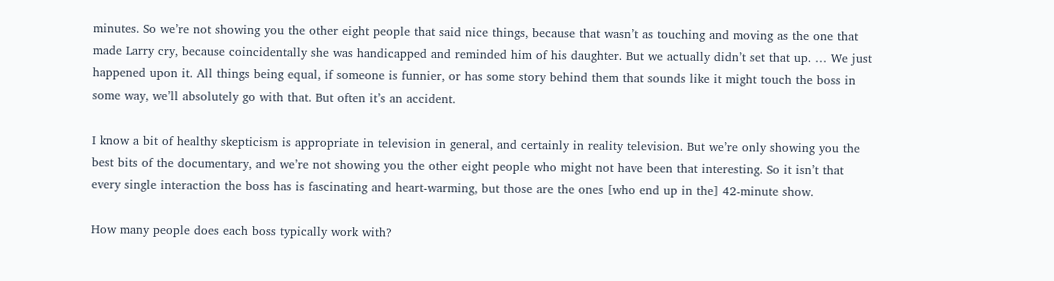minutes. So we’re not showing you the other eight people that said nice things, because that wasn’t as touching and moving as the one that made Larry cry, because coincidentally she was handicapped and reminded him of his daughter. But we actually didn’t set that up. … We just happened upon it. All things being equal, if someone is funnier, or has some story behind them that sounds like it might touch the boss in some way, we’ll absolutely go with that. But often it’s an accident.

I know a bit of healthy skepticism is appropriate in television in general, and certainly in reality television. But we’re only showing you the best bits of the documentary, and we’re not showing you the other eight people who might not have been that interesting. So it isn’t that every single interaction the boss has is fascinating and heart-warming, but those are the ones [who end up in the] 42-minute show.

How many people does each boss typically work with?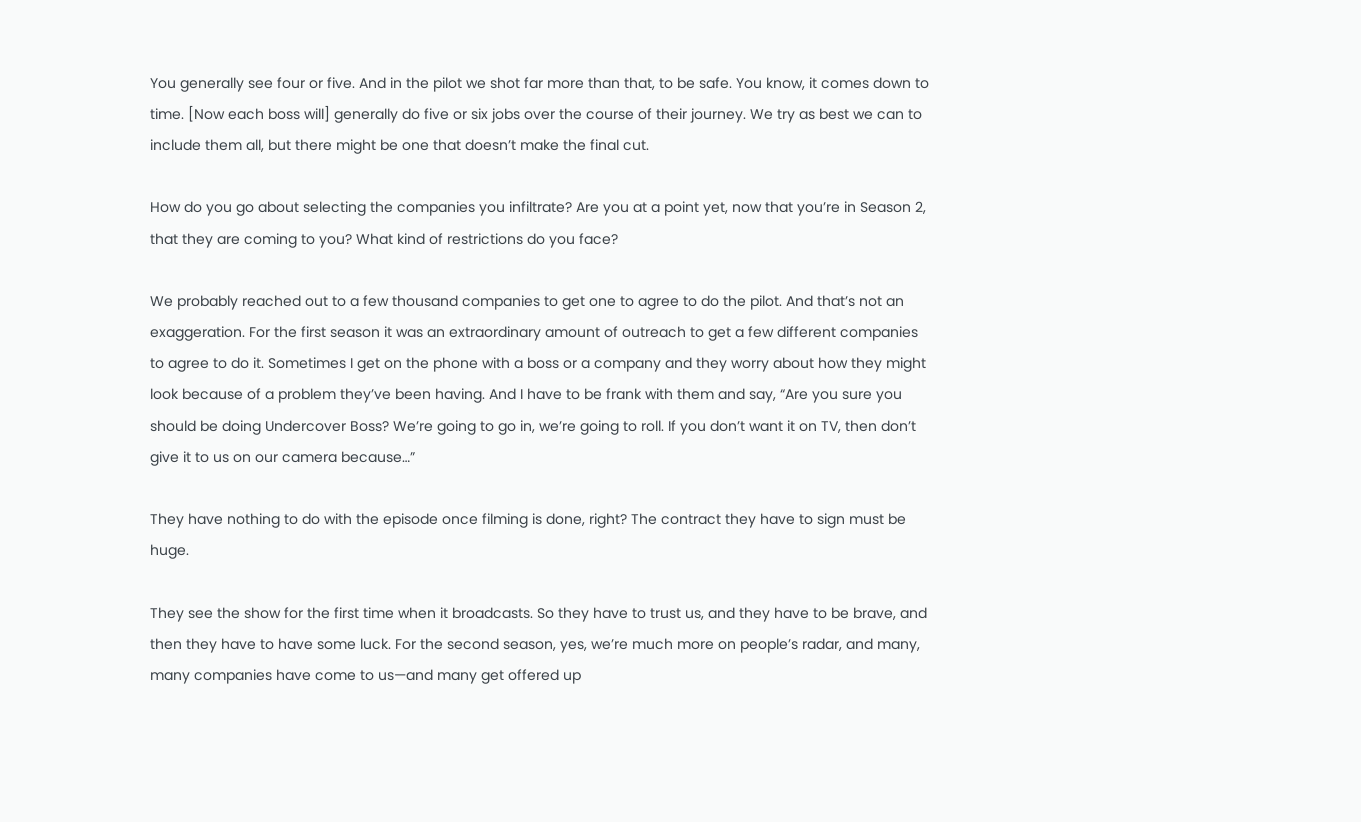You generally see four or five. And in the pilot we shot far more than that, to be safe. You know, it comes down to time. [Now each boss will] generally do five or six jobs over the course of their journey. We try as best we can to include them all, but there might be one that doesn’t make the final cut.

How do you go about selecting the companies you infiltrate? Are you at a point yet, now that you’re in Season 2, that they are coming to you? What kind of restrictions do you face?

We probably reached out to a few thousand companies to get one to agree to do the pilot. And that’s not an exaggeration. For the first season it was an extraordinary amount of outreach to get a few different companies to agree to do it. Sometimes I get on the phone with a boss or a company and they worry about how they might look because of a problem they’ve been having. And I have to be frank with them and say, “Are you sure you should be doing Undercover Boss? We’re going to go in, we’re going to roll. If you don’t want it on TV, then don’t give it to us on our camera because…”

They have nothing to do with the episode once filming is done, right? The contract they have to sign must be huge.

They see the show for the first time when it broadcasts. So they have to trust us, and they have to be brave, and then they have to have some luck. For the second season, yes, we’re much more on people’s radar, and many, many companies have come to us—and many get offered up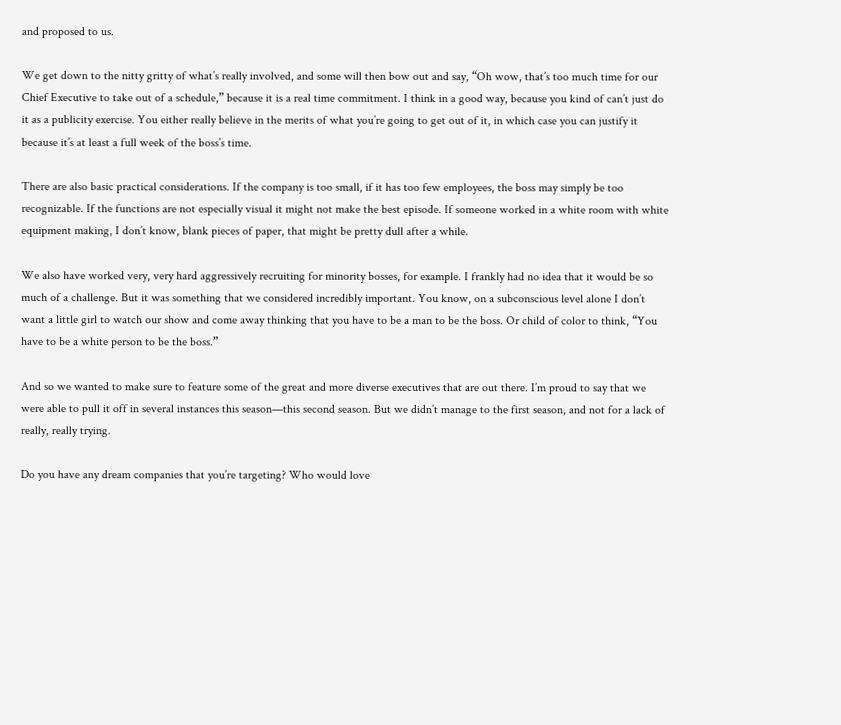and proposed to us.

We get down to the nitty gritty of what’s really involved, and some will then bow out and say, “Oh wow, that’s too much time for our Chief Executive to take out of a schedule,” because it is a real time commitment. I think in a good way, because you kind of can’t just do it as a publicity exercise. You either really believe in the merits of what you’re going to get out of it, in which case you can justify it because it’s at least a full week of the boss’s time.

There are also basic practical considerations. If the company is too small, if it has too few employees, the boss may simply be too recognizable. If the functions are not especially visual it might not make the best episode. If someone worked in a white room with white equipment making, I don’t know, blank pieces of paper, that might be pretty dull after a while.

We also have worked very, very hard aggressively recruiting for minority bosses, for example. I frankly had no idea that it would be so much of a challenge. But it was something that we considered incredibly important. You know, on a subconscious level alone I don’t want a little girl to watch our show and come away thinking that you have to be a man to be the boss. Or child of color to think, “You have to be a white person to be the boss.”

And so we wanted to make sure to feature some of the great and more diverse executives that are out there. I’m proud to say that we were able to pull it off in several instances this season—this second season. But we didn’t manage to the first season, and not for a lack of really, really trying.

Do you have any dream companies that you’re targeting? Who would love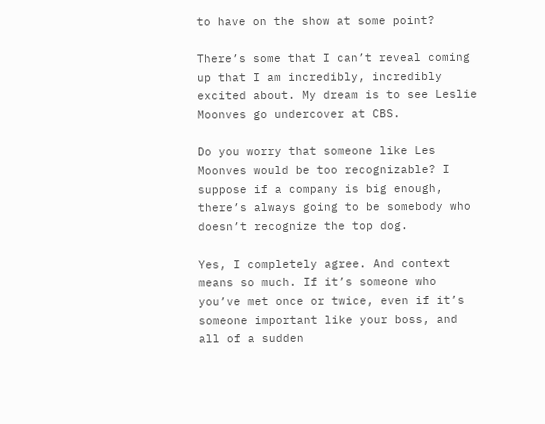to have on the show at some point?

There’s some that I can’t reveal coming up that I am incredibly, incredibly excited about. My dream is to see Leslie Moonves go undercover at CBS.

Do you worry that someone like Les Moonves would be too recognizable? I suppose if a company is big enough, there’s always going to be somebody who doesn’t recognize the top dog.

Yes, I completely agree. And context means so much. If it’s someone who you’ve met once or twice, even if it’s someone important like your boss, and all of a sudden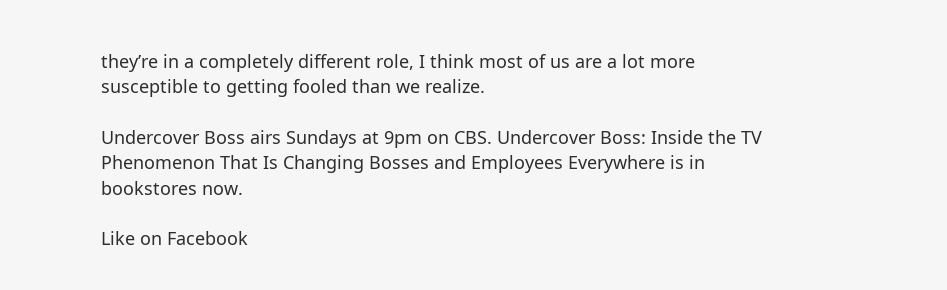they’re in a completely different role, I think most of us are a lot more susceptible to getting fooled than we realize.

Undercover Boss airs Sundays at 9pm on CBS. Undercover Boss: Inside the TV Phenomenon That Is Changing Bosses and Employees Everywhere is in bookstores now.

Like on Facebook